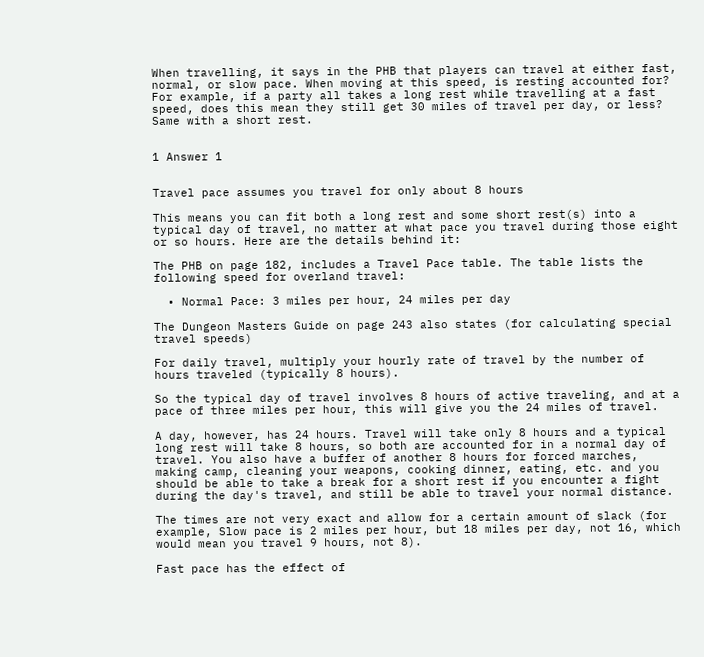When travelling, it says in the PHB that players can travel at either fast, normal, or slow pace. When moving at this speed, is resting accounted for? For example, if a party all takes a long rest while travelling at a fast speed, does this mean they still get 30 miles of travel per day, or less? Same with a short rest.


1 Answer 1


Travel pace assumes you travel for only about 8 hours

This means you can fit both a long rest and some short rest(s) into a typical day of travel, no matter at what pace you travel during those eight or so hours. Here are the details behind it:

The PHB on page 182, includes a Travel Pace table. The table lists the following speed for overland travel:

  • Normal Pace: 3 miles per hour, 24 miles per day

The Dungeon Masters Guide on page 243 also states (for calculating special travel speeds)

For daily travel, multiply your hourly rate of travel by the number of hours traveled (typically 8 hours).

So the typical day of travel involves 8 hours of active traveling, and at a pace of three miles per hour, this will give you the 24 miles of travel.

A day, however, has 24 hours. Travel will take only 8 hours and a typical long rest will take 8 hours, so both are accounted for in a normal day of travel. You also have a buffer of another 8 hours for forced marches, making camp, cleaning your weapons, cooking dinner, eating, etc. and you should be able to take a break for a short rest if you encounter a fight during the day's travel, and still be able to travel your normal distance.

The times are not very exact and allow for a certain amount of slack (for example, Slow pace is 2 miles per hour, but 18 miles per day, not 16, which would mean you travel 9 hours, not 8).

Fast pace has the effect of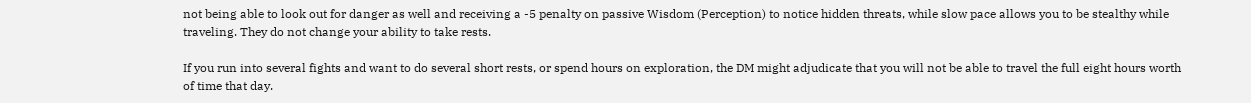not being able to look out for danger as well and receiving a -5 penalty on passive Wisdom (Perception) to notice hidden threats, while slow pace allows you to be stealthy while traveling. They do not change your ability to take rests.

If you run into several fights and want to do several short rests, or spend hours on exploration, the DM might adjudicate that you will not be able to travel the full eight hours worth of time that day.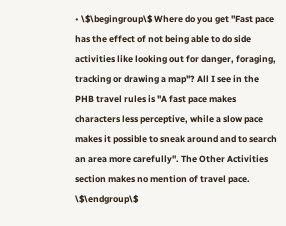• \$\begingroup\$ Where do you get "Fast pace has the effect of not being able to do side activities like looking out for danger, foraging, tracking or drawing a map"? All I see in the PHB travel rules is "A fast pace makes characters less perceptive, while a slow pace makes it possible to sneak around and to search an area more carefully". The Other Activities section makes no mention of travel pace. \$\endgroup\$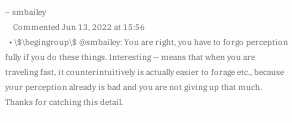– smbailey
    Commented Jun 13, 2022 at 15:56
  • \$\begingroup\$ @smbailey: You are right, you have to forgo perception fully if you do these things. Interesting -- means that when you are traveling fast, it counterintuitively is actually easier to forage etc., because your perception already is bad and you are not giving up that much. Thanks for catching this detail.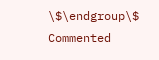\$\endgroup\$ Commented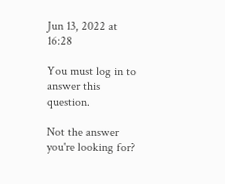Jun 13, 2022 at 16:28

You must log in to answer this question.

Not the answer you're looking for?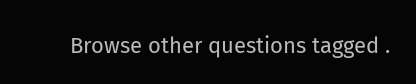Browse other questions tagged .